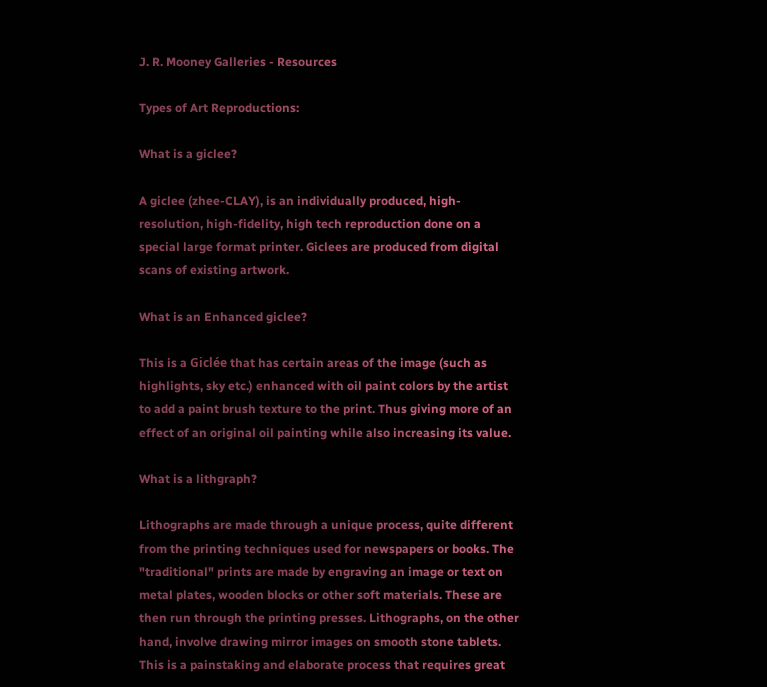J. R. Mooney Galleries - Resources

Types of Art Reproductions:

What is a giclee?

A giclee (zhee-CLAY), is an individually produced, high-resolution, high-fidelity, high tech reproduction done on a special large format printer. Giclees are produced from digital scans of existing artwork.

What is an Enhanced giclee?

This is a Giclée that has certain areas of the image (such as highlights, sky etc.) enhanced with oil paint colors by the artist to add a paint brush texture to the print. Thus giving more of an effect of an original oil painting while also increasing its value.

What is a lithgraph?

Lithographs are made through a unique process, quite different from the printing techniques used for newspapers or books. The "traditional" prints are made by engraving an image or text on metal plates, wooden blocks or other soft materials. These are then run through the printing presses. Lithographs, on the other hand, involve drawing mirror images on smooth stone tablets. This is a painstaking and elaborate process that requires great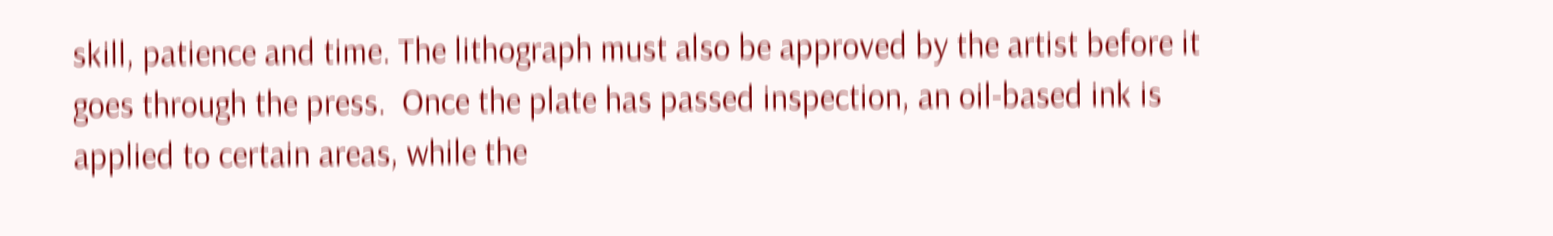skill, patience and time. The lithograph must also be approved by the artist before it goes through the press.  Once the plate has passed inspection, an oil-based ink is applied to certain areas, while the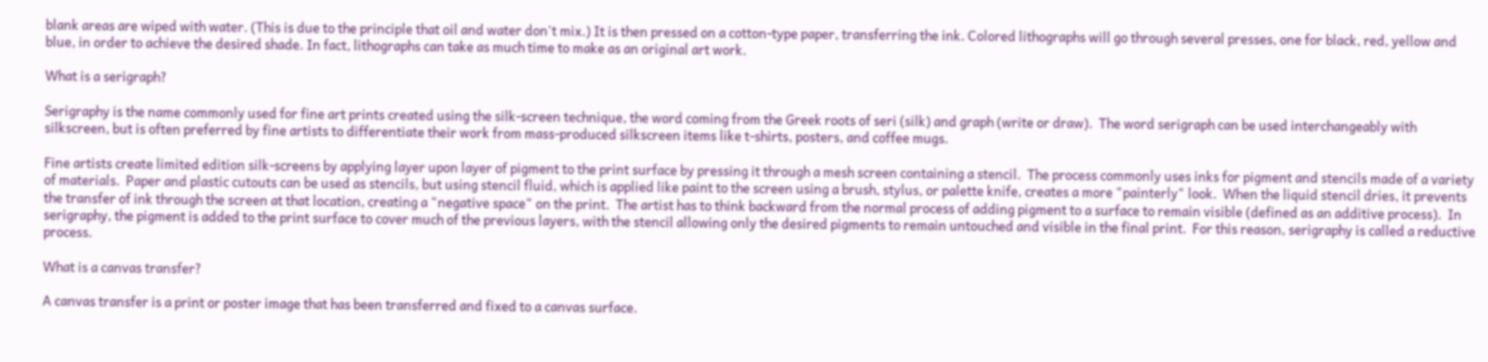blank areas are wiped with water. (This is due to the principle that oil and water don't mix.) It is then pressed on a cotton-type paper, transferring the ink. Colored lithographs will go through several presses, one for black, red, yellow and blue, in order to achieve the desired shade. In fact, lithographs can take as much time to make as an original art work.

What is a serigraph?

Serigraphy is the name commonly used for fine art prints created using the silk-screen technique, the word coming from the Greek roots of seri (silk) and graph (write or draw).  The word serigraph can be used interchangeably with silkscreen, but is often preferred by fine artists to differentiate their work from mass-produced silkscreen items like t-shirts, posters, and coffee mugs.

Fine artists create limited edition silk-screens by applying layer upon layer of pigment to the print surface by pressing it through a mesh screen containing a stencil.  The process commonly uses inks for pigment and stencils made of a variety of materials.  Paper and plastic cutouts can be used as stencils, but using stencil fluid, which is applied like paint to the screen using a brush, stylus, or palette knife, creates a more "painterly" look.  When the liquid stencil dries, it prevents the transfer of ink through the screen at that location, creating a "negative space" on the print.  The artist has to think backward from the normal process of adding pigment to a surface to remain visible (defined as an additive process).  In serigraphy, the pigment is added to the print surface to cover much of the previous layers, with the stencil allowing only the desired pigments to remain untouched and visible in the final print.  For this reason, serigraphy is called a reductive process.

What is a canvas transfer?

A canvas transfer is a print or poster image that has been transferred and fixed to a canvas surface.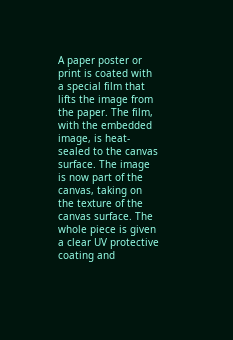A paper poster or print is coated with a special film that lifts the image from the paper. The film, with the embedded image, is heat-sealed to the canvas surface. The image is now part of the canvas, taking on the texture of the canvas surface. The whole piece is given a clear UV protective coating and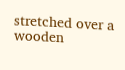stretched over a wooden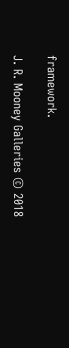framework.

J. R. Mooney Galleries © 2018